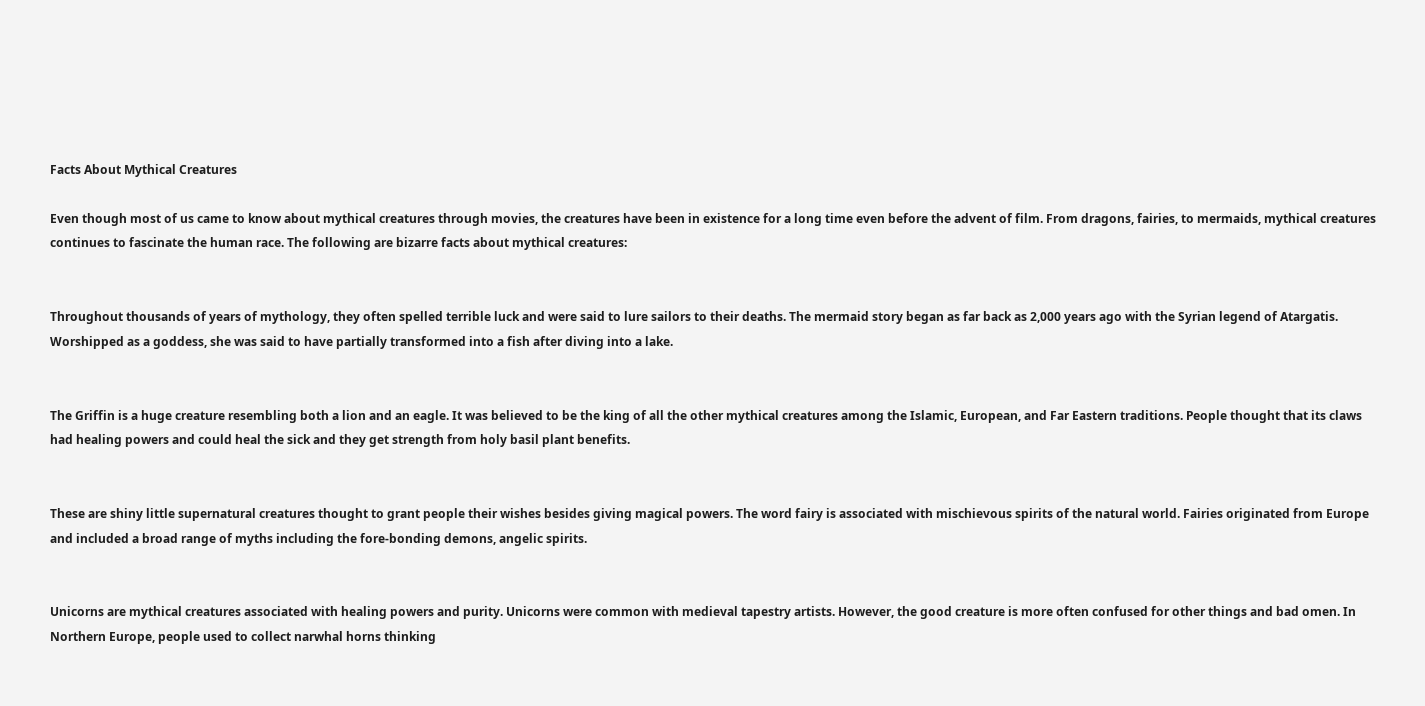Facts About Mythical Creatures

Even though most of us came to know about mythical creatures through movies, the creatures have been in existence for a long time even before the advent of film. From dragons, fairies, to mermaids, mythical creatures continues to fascinate the human race. The following are bizarre facts about mythical creatures:


Throughout thousands of years of mythology, they often spelled terrible luck and were said to lure sailors to their deaths. The mermaid story began as far back as 2,000 years ago with the Syrian legend of Atargatis. Worshipped as a goddess, she was said to have partially transformed into a fish after diving into a lake.


The Griffin is a huge creature resembling both a lion and an eagle. It was believed to be the king of all the other mythical creatures among the Islamic, European, and Far Eastern traditions. People thought that its claws had healing powers and could heal the sick and they get strength from holy basil plant benefits.


These are shiny little supernatural creatures thought to grant people their wishes besides giving magical powers. The word fairy is associated with mischievous spirits of the natural world. Fairies originated from Europe and included a broad range of myths including the fore-bonding demons, angelic spirits.


Unicorns are mythical creatures associated with healing powers and purity. Unicorns were common with medieval tapestry artists. However, the good creature is more often confused for other things and bad omen. In Northern Europe, people used to collect narwhal horns thinking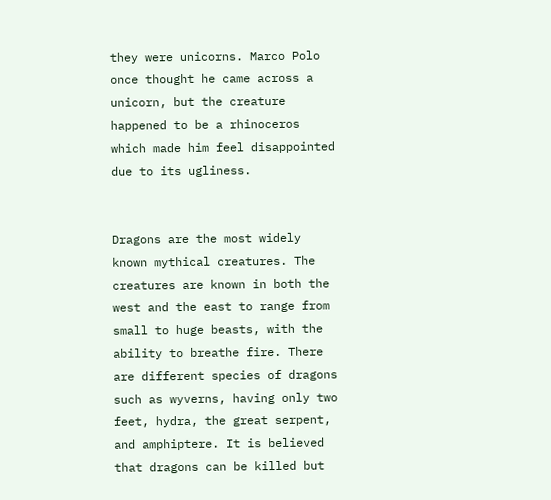they were unicorns. Marco Polo once thought he came across a unicorn, but the creature happened to be a rhinoceros which made him feel disappointed due to its ugliness.


Dragons are the most widely known mythical creatures. The creatures are known in both the west and the east to range from small to huge beasts, with the ability to breathe fire. There are different species of dragons such as wyverns, having only two feet, hydra, the great serpent, and amphiptere. It is believed that dragons can be killed but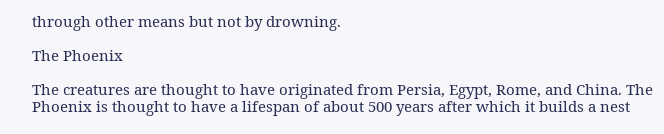through other means but not by drowning.

The Phoenix

The creatures are thought to have originated from Persia, Egypt, Rome, and China. The Phoenix is thought to have a lifespan of about 500 years after which it builds a nest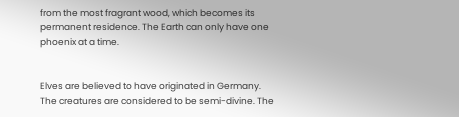from the most fragrant wood, which becomes its permanent residence. The Earth can only have one phoenix at a time.


Elves are believed to have originated in Germany. The creatures are considered to be semi-divine. The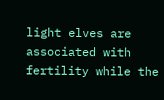light elves are associated with fertility while the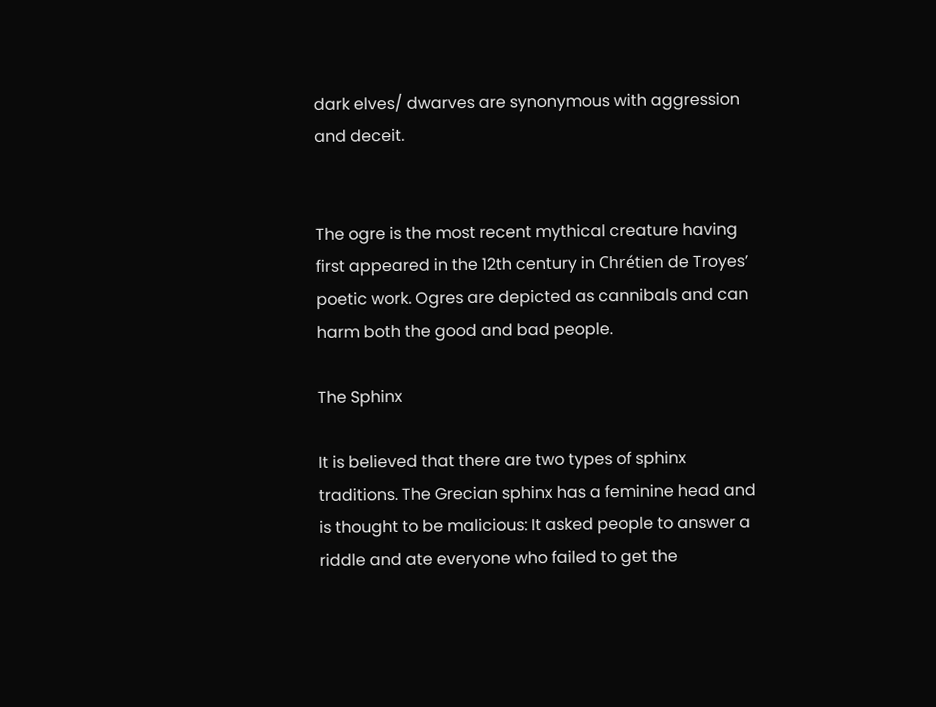dark elves/ dwarves are synonymous with aggression and deceit.


The ogre is the most recent mythical creature having first appeared in the 12th century in Chrétien de Troyes’ poetic work. Ogres are depicted as cannibals and can harm both the good and bad people.

The Sphinx

It is believed that there are two types of sphinx traditions. The Grecian sphinx has a feminine head and is thought to be malicious: It asked people to answer a riddle and ate everyone who failed to get the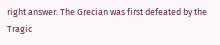right answer. The Grecian was first defeated by the Tragic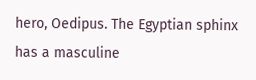hero, Oedipus. The Egyptian sphinx has a masculine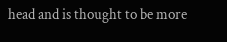head and is thought to be more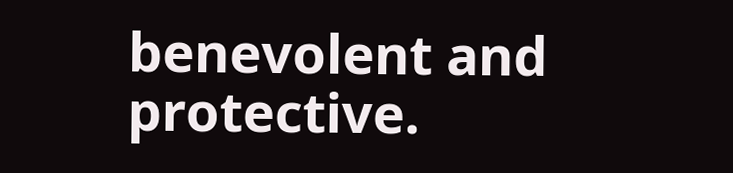benevolent and protective.